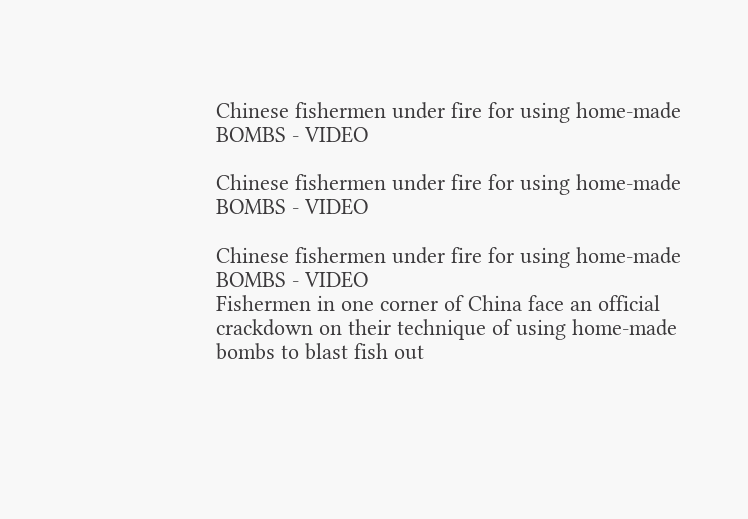Chinese fishermen under fire for using home-made BOMBS - VIDEO

Chinese fishermen under fire for using home-made BOMBS - VIDEO

Chinese fishermen under fire for using home-made BOMBS - VIDEO
Fishermen in one corner of China face an official crackdown on their technique of using home-made bombs to blast fish out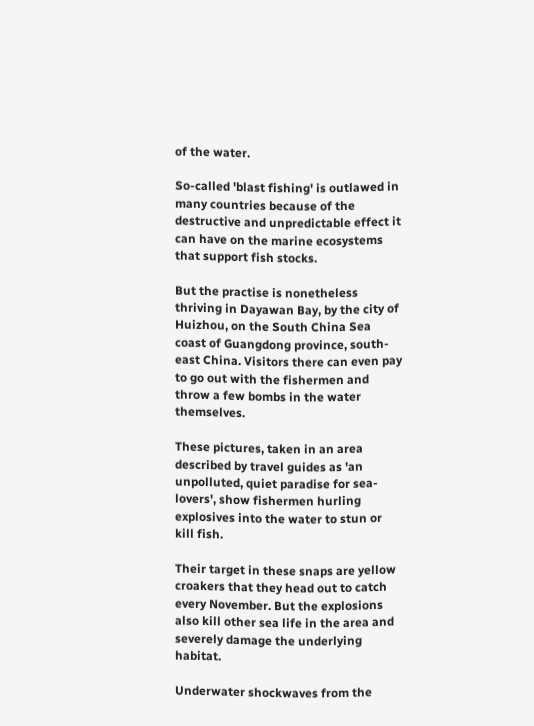of the water.

So-called 'blast fishing' is outlawed in many countries because of the destructive and unpredictable effect it can have on the marine ecosystems that support fish stocks.

But the practise is nonetheless thriving in Dayawan Bay, by the city of Huizhou, on the South China Sea coast of Guangdong province, south-east China. Visitors there can even pay to go out with the fishermen and throw a few bombs in the water themselves.

These pictures, taken in an area described by travel guides as 'an unpolluted, quiet paradise for sea-lovers', show fishermen hurling explosives into the water to stun or kill fish.

Their target in these snaps are yellow croakers that they head out to catch every November. But the explosions also kill other sea life in the area and severely damage the underlying habitat.

Underwater shockwaves from the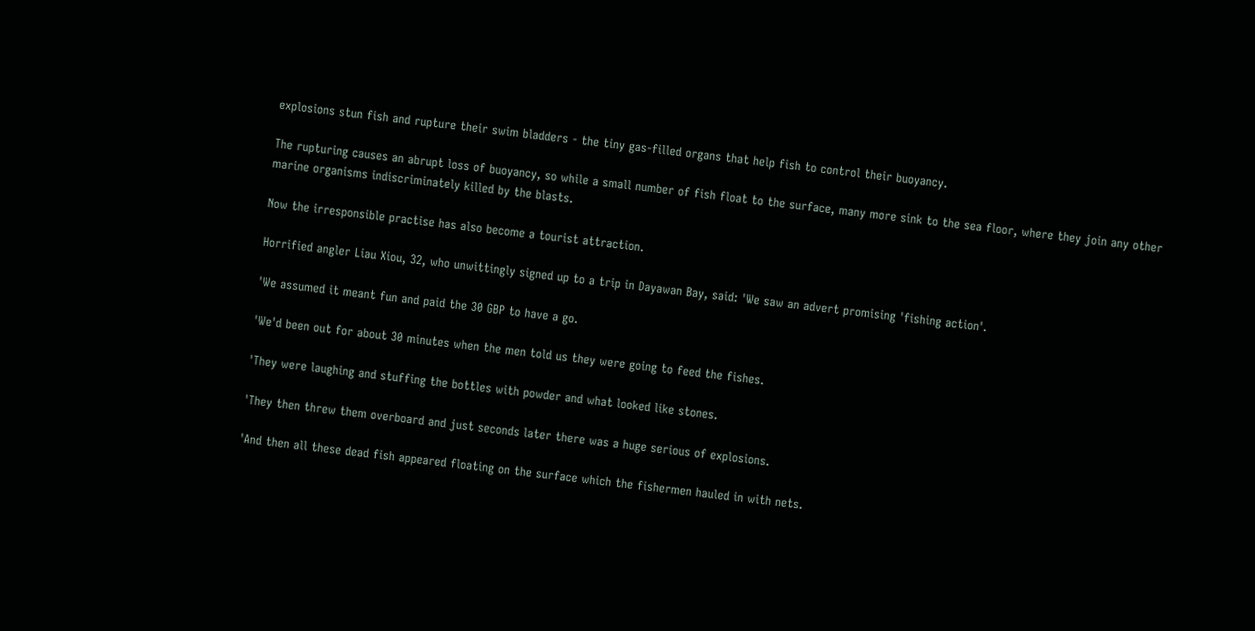explosions stun fish and rupture their swim bladders - the tiny gas-filled organs that help fish to control their buoyancy.

The rupturing causes an abrupt loss of buoyancy, so while a small number of fish float to the surface, many more sink to the sea floor, where they join any other marine organisms indiscriminately killed by the blasts.

Now the irresponsible practise has also become a tourist attraction.

Horrified angler Liau Xiou, 32, who unwittingly signed up to a trip in Dayawan Bay, said: 'We saw an advert promising 'fishing action'.

'We assumed it meant fun and paid the 30 GBP to have a go.

'We'd been out for about 30 minutes when the men told us they were going to feed the fishes.

'They were laughing and stuffing the bottles with powder and what looked like stones.

'They then threw them overboard and just seconds later there was a huge serious of explosions.

'And then all these dead fish appeared floating on the surface which the fishermen hauled in with nets.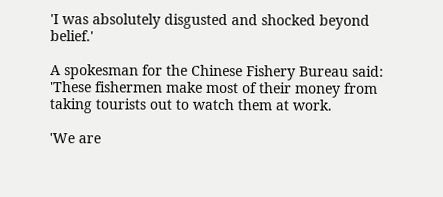'I was absolutely disgusted and shocked beyond belief.'

A spokesman for the Chinese Fishery Bureau said: 'These fishermen make most of their money from taking tourists out to watch them at work.

'We are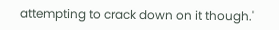attempting to crack down on it though.'